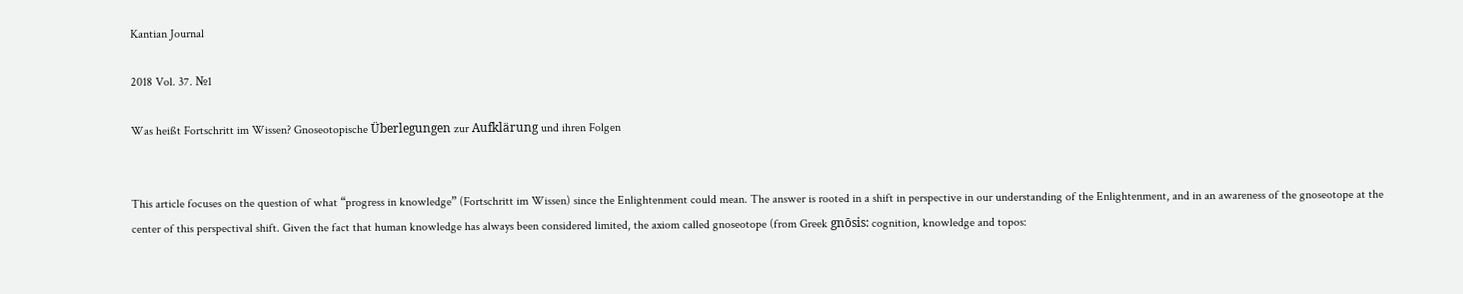Kantian Journal

2018 Vol. 37. №1

Was heißt Fortschritt im Wissen? Gnoseotopische Überlegungen zur Aufklärung und ihren Folgen


This article focuses on the question of what “progress in knowledge” (Fortschritt im Wissen) since the Enlightenment could mean. The answer is rooted in a shift in perspective in our understanding of the Enlightenment, and in an awareness of the gnoseotope at the center of this perspectival shift. Given the fact that human knowledge has always been considered limited, the axiom called gnoseotope (from Greek gnōsis: cognition, knowledge and topos: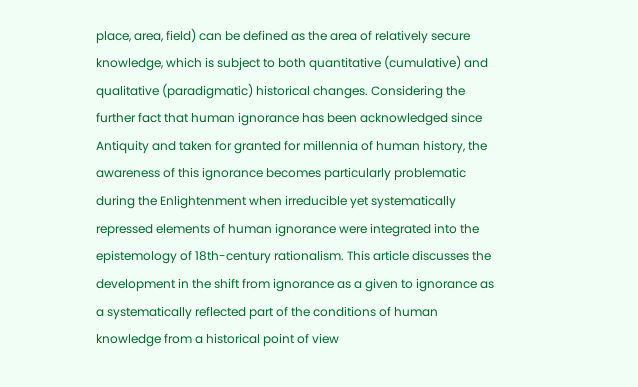place, area, field) can be defined as the area of relatively secure knowledge, which is subject to both quantitative (cumulative) and qualitative (paradigmatic) historical changes. Considering the further fact that human ignorance has been acknowledged since Antiquity and taken for granted for millennia of human history, the awareness of this ignorance becomes particularly problematic during the Enlightenment when irreducible yet systematically repressed elements of human ignorance were integrated into the epistemology of 18th-century rationalism. This article discusses the development in the shift from ignorance as a given to ignorance as a systematically reflected part of the conditions of human knowledge from a historical point of view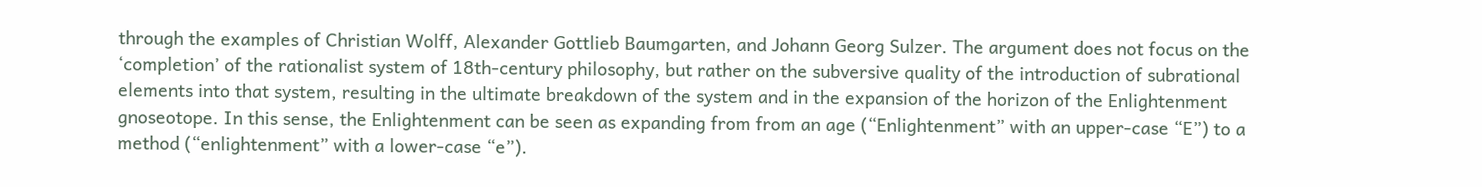through the examples of Christian Wolff, Alexander Gottlieb Baumgarten, and Johann Georg Sulzer. The argument does not focus on the ‘completion’ of the rationalist system of 18th-century philosophy, but rather on the subversive quality of the introduction of subrational elements into that system, resulting in the ultimate breakdown of the system and in the expansion of the horizon of the Enlightenment gnoseotope. In this sense, the Enlightenment can be seen as expanding from from an age (“Enlightenment” with an upper-case “E”) to a method (“enlightenment” with a lower-case “e”).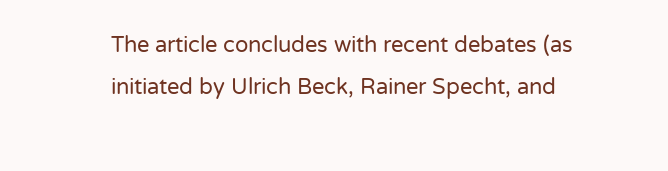The article concludes with recent debates (as initiated by Ulrich Beck, Rainer Specht, and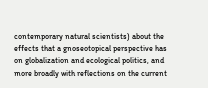contemporary natural scientists) about the effects that a gnoseotopical perspective has on globalization and ecological politics, and more broadly with reflections on the current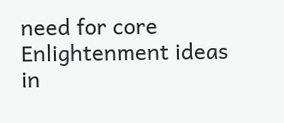need for core Enlightenment ideas in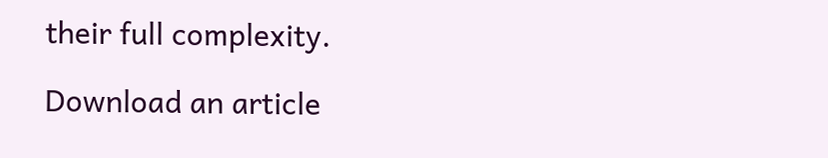their full complexity.

Download an article